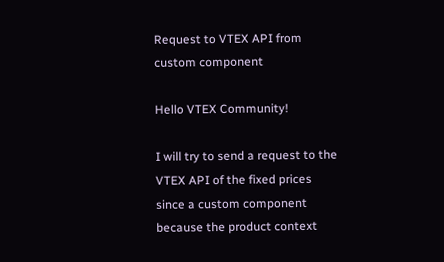Request to VTEX API from custom component

Hello VTEX Community!

I will try to send a request to the VTEX API of the fixed prices since a custom component because the product context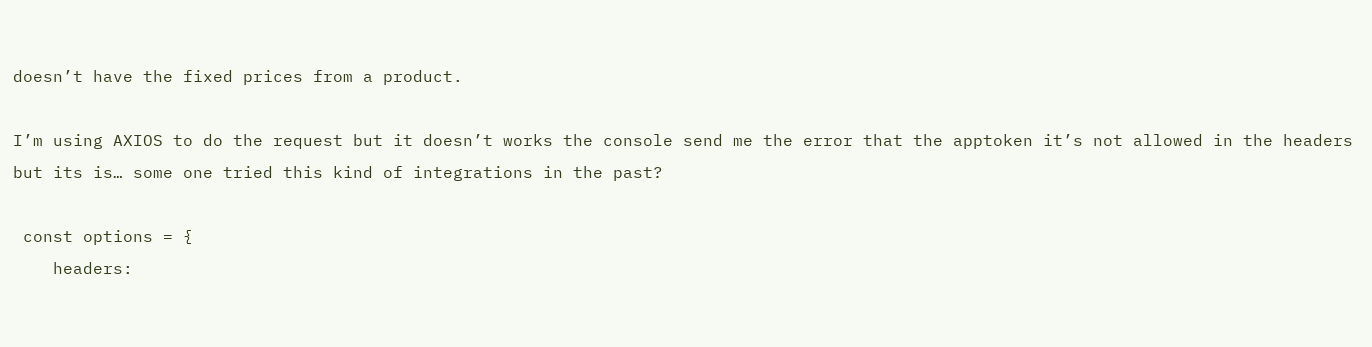doesn’t have the fixed prices from a product.

I’m using AXIOS to do the request but it doesn’t works the console send me the error that the apptoken it’s not allowed in the headers but its is… some one tried this kind of integrations in the past?

 const options = {
    headers: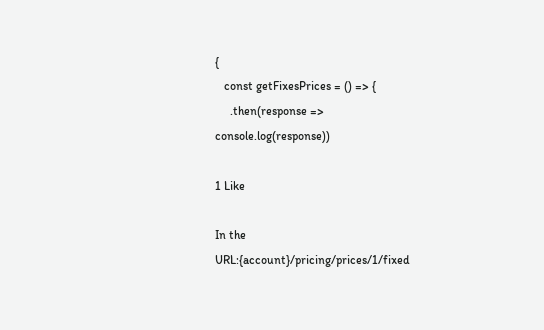{
   const getFixesPrices = () => {
     .then(response => console.log(response))

1 Like

In the URL:{account}/pricing/prices/1/fixed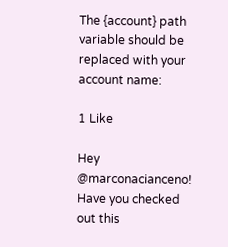The {account} path variable should be replaced with your account name:

1 Like

Hey @marconacianceno! Have you checked out this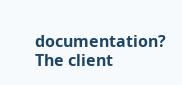documentation? The client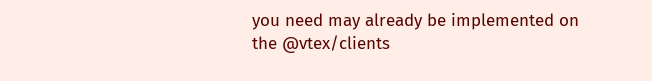you need may already be implemented on the @vtex/clients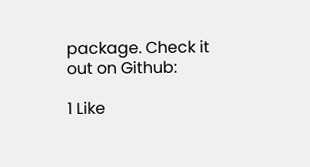package. Check it out on Github:

1 Like